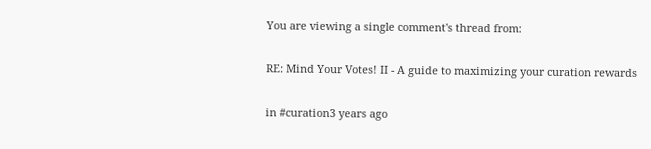You are viewing a single comment's thread from:

RE: Mind Your Votes! II - A guide to maximizing your curation rewards

in #curation3 years ago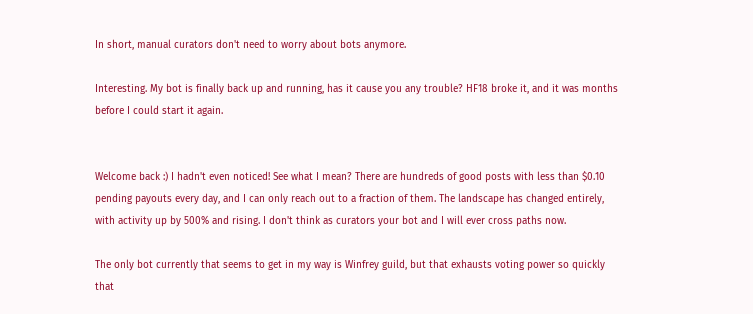In short, manual curators don't need to worry about bots anymore.

Interesting. My bot is finally back up and running, has it cause you any trouble? HF18 broke it, and it was months before I could start it again.


Welcome back :) I hadn't even noticed! See what I mean? There are hundreds of good posts with less than $0.10 pending payouts every day, and I can only reach out to a fraction of them. The landscape has changed entirely, with activity up by 500% and rising. I don't think as curators your bot and I will ever cross paths now.

The only bot currently that seems to get in my way is Winfrey guild, but that exhausts voting power so quickly that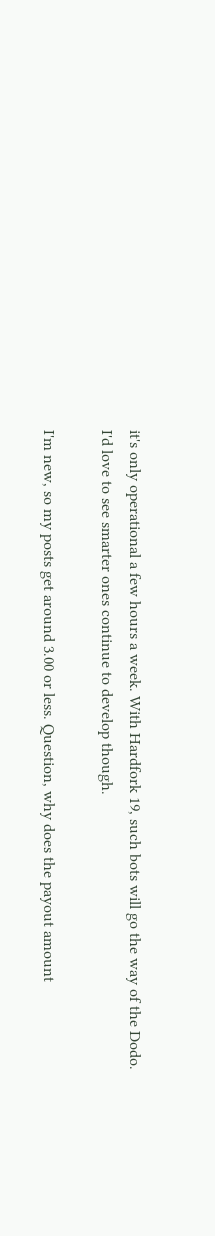it's only operational a few hours a week. With Hardfork 19, such bots will go the way of the Dodo. I'd love to see smarter ones continue to develop though.

I'm new, so my posts get around 3.00 or less. Question, why does the payout amount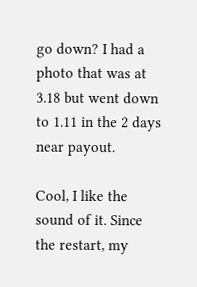go down? I had a photo that was at 3.18 but went down to 1.11 in the 2 days near payout.

Cool, I like the sound of it. Since the restart, my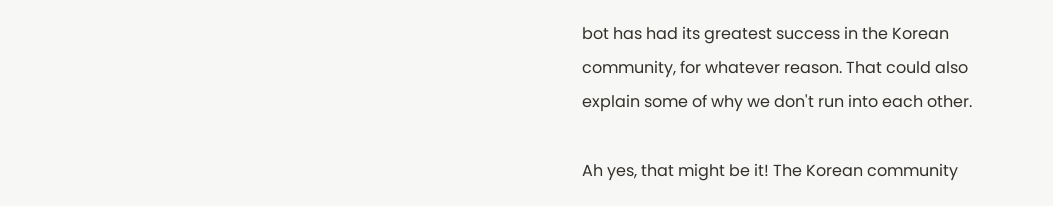bot has had its greatest success in the Korean community, for whatever reason. That could also explain some of why we don't run into each other.

Ah yes, that might be it! The Korean community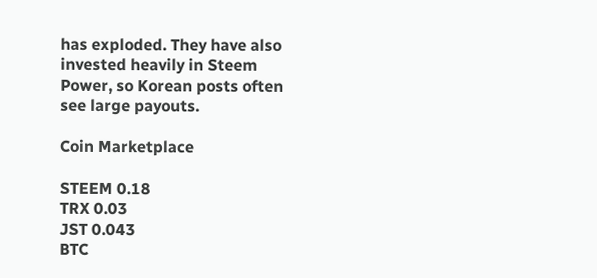has exploded. They have also invested heavily in Steem Power, so Korean posts often see large payouts.

Coin Marketplace

STEEM 0.18
TRX 0.03
JST 0.043
BTC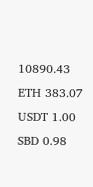10890.43
ETH 383.07
USDT 1.00
SBD 0.98